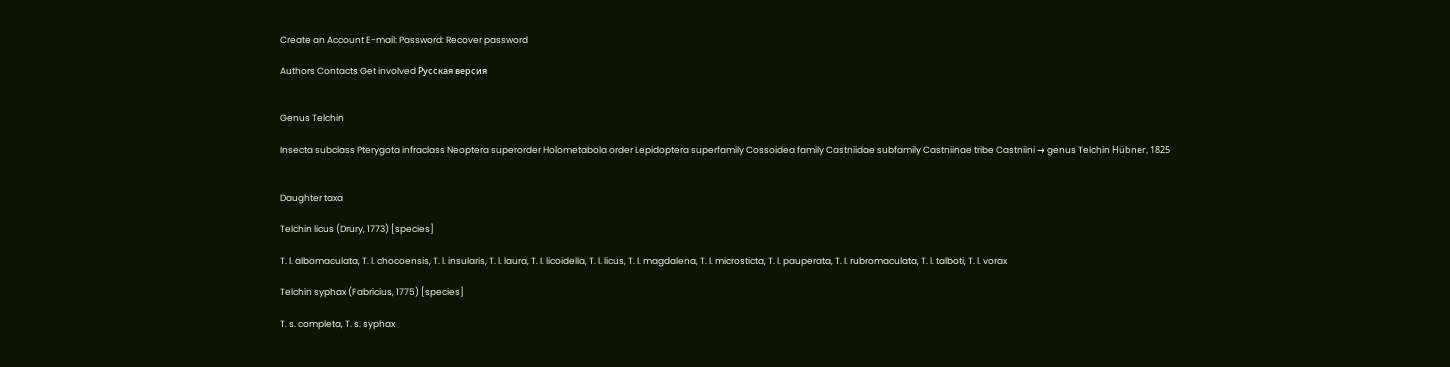Create an Account E-mail: Password: Recover password

Authors Contacts Get involved Русская версия


Genus Telchin

Insecta subclass Pterygota infraclass Neoptera superorder Holometabola order Lepidoptera superfamily Cossoidea family Castniidae subfamily Castniinae tribe Castniini → genus Telchin Hübner, 1825


Daughter taxa

Telchin licus (Drury, 1773) [species]

T. l. albomaculata, T. l. chocoensis, T. l. insularis, T. l. laura, T. l. licoidella, T. l. licus, T. l. magdalena, T. l. microsticta, T. l. pauperata, T. l. rubromaculata, T. l. talboti, T. l. vorax

Telchin syphax (Fabricius, 1775) [species]

T. s. completa, T. s. syphax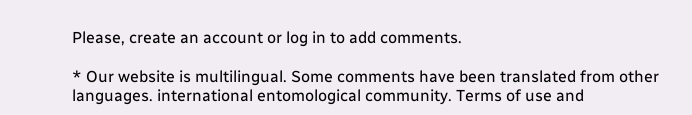Please, create an account or log in to add comments.

* Our website is multilingual. Some comments have been translated from other languages. international entomological community. Terms of use and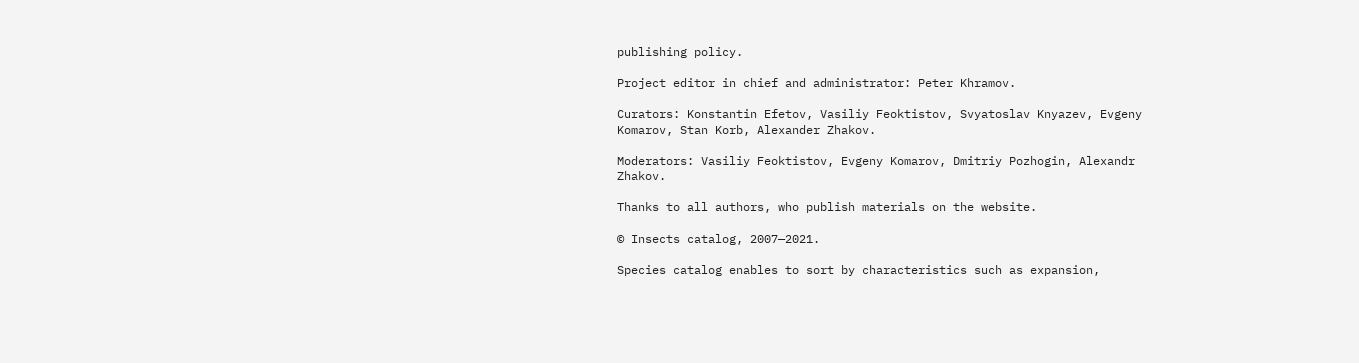publishing policy.

Project editor in chief and administrator: Peter Khramov.

Curators: Konstantin Efetov, Vasiliy Feoktistov, Svyatoslav Knyazev, Evgeny Komarov, Stan Korb, Alexander Zhakov.

Moderators: Vasiliy Feoktistov, Evgeny Komarov, Dmitriy Pozhogin, Alexandr Zhakov.

Thanks to all authors, who publish materials on the website.

© Insects catalog, 2007—2021.

Species catalog enables to sort by characteristics such as expansion,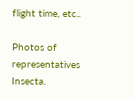flight time, etc..

Photos of representatives Insecta.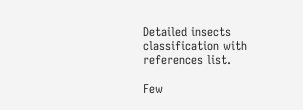Detailed insects classification with references list.

Few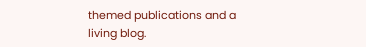themed publications and a living blog.